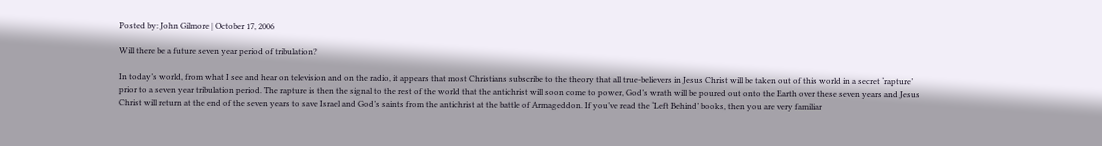Posted by: John Gilmore | October 17, 2006

Will there be a future seven year period of tribulation?

In today’s world, from what I see and hear on television and on the radio, it appears that most Christians subscribe to the theory that all true-believers in Jesus Christ will be taken out of this world in a secret ‘rapture’ prior to a seven year tribulation period. The rapture is then the signal to the rest of the world that the antichrist will soon come to power, God’s wrath will be poured out onto the Earth over these seven years and Jesus Christ will return at the end of the seven years to save Israel and God’s saints from the antichrist at the battle of Armageddon. If you’ve read the ‘Left Behind’ books, then you are very familiar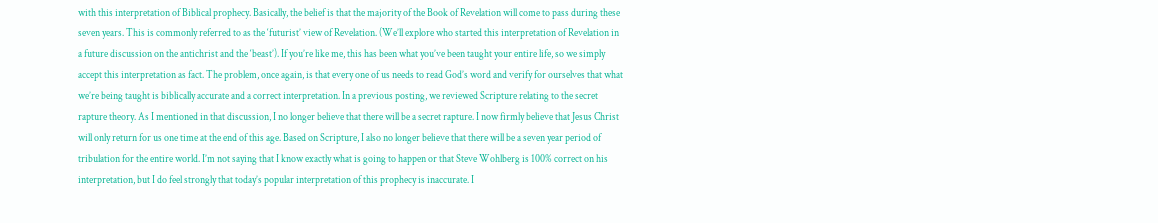with this interpretation of Biblical prophecy. Basically, the belief is that the majority of the Book of Revelation will come to pass during these seven years. This is commonly referred to as the ‘futurist’ view of Revelation. (We’ll explore who started this interpretation of Revelation in a future discussion on the antichrist and the ‘beast’). If you’re like me, this has been what you’ve been taught your entire life, so we simply accept this interpretation as fact. The problem, once again, is that every one of us needs to read God’s word and verify for ourselves that what we’re being taught is biblically accurate and a correct interpretation. In a previous posting, we reviewed Scripture relating to the secret rapture theory. As I mentioned in that discussion, I no longer believe that there will be a secret rapture. I now firmly believe that Jesus Christ will only return for us one time at the end of this age. Based on Scripture, I also no longer believe that there will be a seven year period of tribulation for the entire world. I’m not saying that I know exactly what is going to happen or that Steve Wohlberg is 100% correct on his interpretation, but I do feel strongly that today’s popular interpretation of this prophecy is inaccurate. I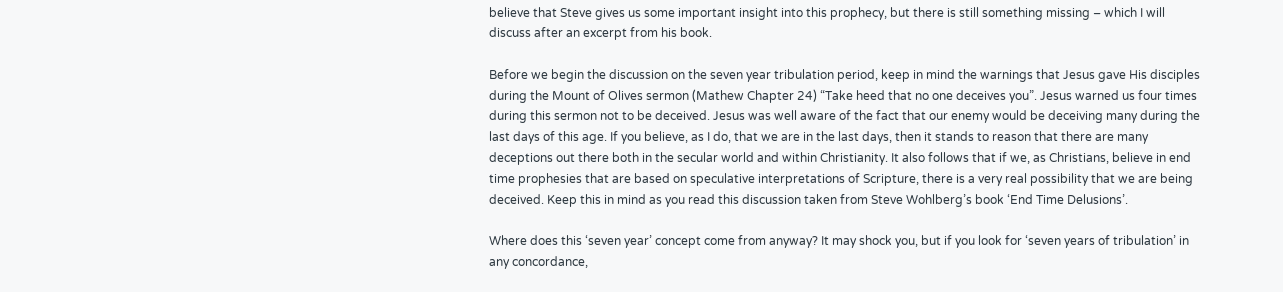believe that Steve gives us some important insight into this prophecy, but there is still something missing – which I will discuss after an excerpt from his book.

Before we begin the discussion on the seven year tribulation period, keep in mind the warnings that Jesus gave His disciples during the Mount of Olives sermon (Mathew Chapter 24) “Take heed that no one deceives you”. Jesus warned us four times during this sermon not to be deceived. Jesus was well aware of the fact that our enemy would be deceiving many during the last days of this age. If you believe, as I do, that we are in the last days, then it stands to reason that there are many deceptions out there both in the secular world and within Christianity. It also follows that if we, as Christians, believe in end time prophesies that are based on speculative interpretations of Scripture, there is a very real possibility that we are being deceived. Keep this in mind as you read this discussion taken from Steve Wohlberg’s book ‘End Time Delusions’.

Where does this ‘seven year’ concept come from anyway? It may shock you, but if you look for ‘seven years of tribulation’ in any concordance,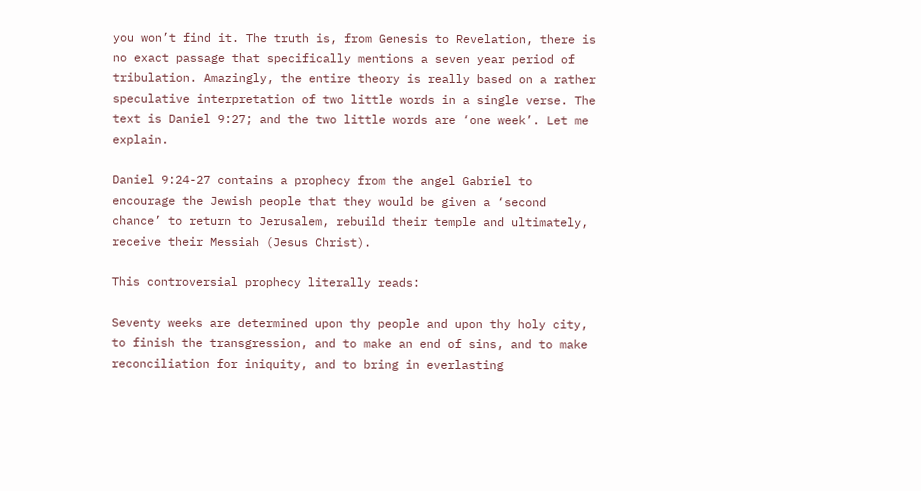you won’t find it. The truth is, from Genesis to Revelation, there is no exact passage that specifically mentions a seven year period of tribulation. Amazingly, the entire theory is really based on a rather speculative interpretation of two little words in a single verse. The text is Daniel 9:27; and the two little words are ‘one week’. Let me explain.

Daniel 9:24-27 contains a prophecy from the angel Gabriel to encourage the Jewish people that they would be given a ‘second chance’ to return to Jerusalem, rebuild their temple and ultimately, receive their Messiah (Jesus Christ).

This controversial prophecy literally reads:

Seventy weeks are determined upon thy people and upon thy holy city, to finish the transgression, and to make an end of sins, and to make reconciliation for iniquity, and to bring in everlasting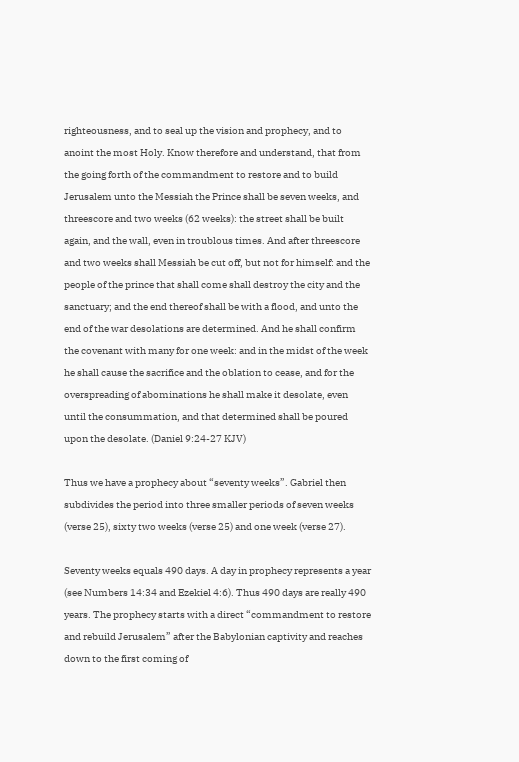righteousness, and to seal up the vision and prophecy, and to anoint the most Holy. Know therefore and understand, that from the going forth of the commandment to restore and to build Jerusalem unto the Messiah the Prince shall be seven weeks, and threescore and two weeks (62 weeks): the street shall be built again, and the wall, even in troublous times. And after threescore and two weeks shall Messiah be cut off, but not for himself: and the people of the prince that shall come shall destroy the city and the sanctuary; and the end thereof shall be with a flood, and unto the end of the war desolations are determined. And he shall confirm the covenant with many for one week: and in the midst of the week he shall cause the sacrifice and the oblation to cease, and for the overspreading of abominations he shall make it desolate, even until the consummation, and that determined shall be poured upon the desolate. (Daniel 9:24-27 KJV)

Thus we have a prophecy about “seventy weeks”. Gabriel then subdivides the period into three smaller periods of seven weeks (verse 25), sixty two weeks (verse 25) and one week (verse 27).

Seventy weeks equals 490 days. A day in prophecy represents a year (see Numbers 14:34 and Ezekiel 4:6). Thus 490 days are really 490 years. The prophecy starts with a direct “commandment to restore and rebuild Jerusalem” after the Babylonian captivity and reaches down to the first coming of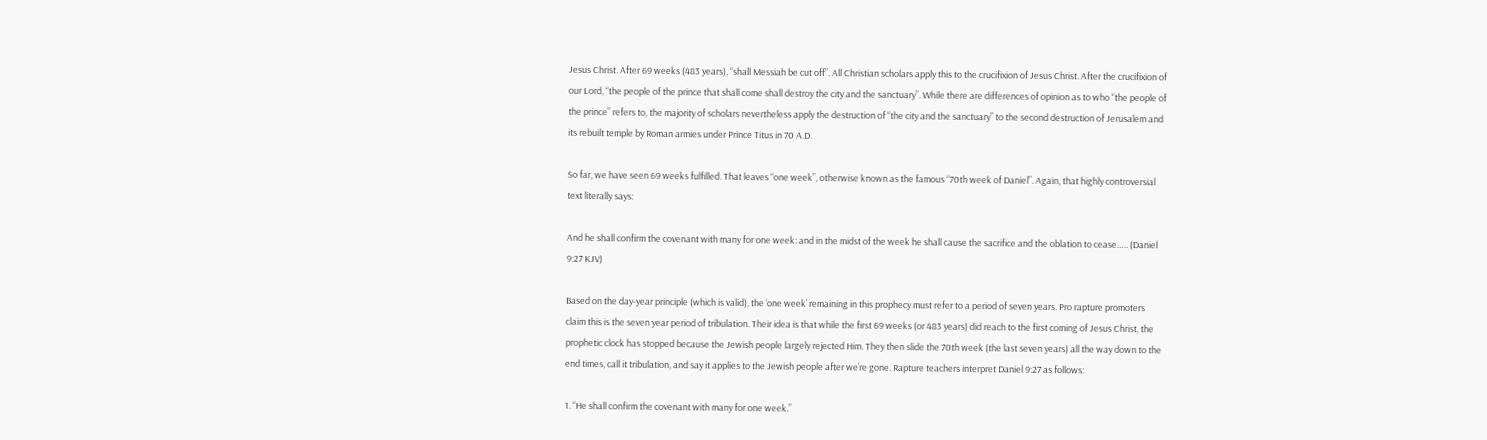Jesus Christ. After 69 weeks (483 years), “shall Messiah be cut off”. All Christian scholars apply this to the crucifixion of Jesus Christ. After the crucifixion of our Lord, “the people of the prince that shall come shall destroy the city and the sanctuary”. While there are differences of opinion as to who “the people of the prince” refers to, the majority of scholars nevertheless apply the destruction of “the city and the sanctuary” to the second destruction of Jerusalem and its rebuilt temple by Roman armies under Prince Titus in 70 A.D.

So far, we have seen 69 weeks fulfilled. That leaves “one week”, otherwise known as the famous “70th week of Daniel”. Again, that highly controversial text literally says:

And he shall confirm the covenant with many for one week: and in the midst of the week he shall cause the sacrifice and the oblation to cease….. (Daniel 9:27 KJV)

Based on the day-year principle (which is valid), the ‘one week’ remaining in this prophecy must refer to a period of seven years. Pro rapture promoters claim this is the seven year period of tribulation. Their idea is that while the first 69 weeks (or 483 years) did reach to the first coming of Jesus Christ, the prophetic clock has stopped because the Jewish people largely rejected Him. They then slide the 70th week (the last seven years) all the way down to the end times, call it tribulation, and say it applies to the Jewish people after we’re gone. Rapture teachers interpret Daniel 9:27 as follows:

1. “He shall confirm the covenant with many for one week.”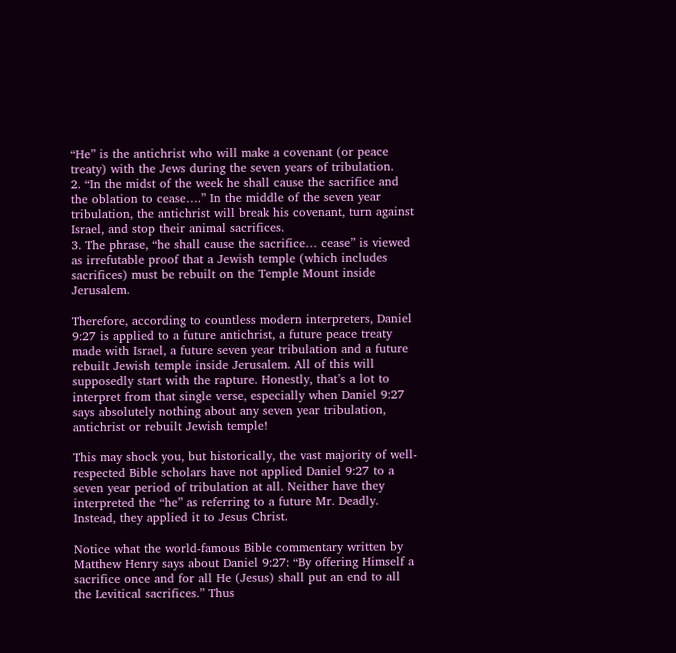“He” is the antichrist who will make a covenant (or peace treaty) with the Jews during the seven years of tribulation.
2. “In the midst of the week he shall cause the sacrifice and the oblation to cease….” In the middle of the seven year tribulation, the antichrist will break his covenant, turn against Israel, and stop their animal sacrifices.
3. The phrase, “he shall cause the sacrifice… cease” is viewed as irrefutable proof that a Jewish temple (which includes sacrifices) must be rebuilt on the Temple Mount inside Jerusalem.

Therefore, according to countless modern interpreters, Daniel 9:27 is applied to a future antichrist, a future peace treaty made with Israel, a future seven year tribulation and a future rebuilt Jewish temple inside Jerusalem. All of this will supposedly start with the rapture. Honestly, that’s a lot to interpret from that single verse, especially when Daniel 9:27 says absolutely nothing about any seven year tribulation, antichrist or rebuilt Jewish temple!

This may shock you, but historically, the vast majority of well-respected Bible scholars have not applied Daniel 9:27 to a seven year period of tribulation at all. Neither have they interpreted the “he” as referring to a future Mr. Deadly. Instead, they applied it to Jesus Christ.

Notice what the world-famous Bible commentary written by Matthew Henry says about Daniel 9:27: “By offering Himself a sacrifice once and for all He (Jesus) shall put an end to all the Levitical sacrifices.” Thus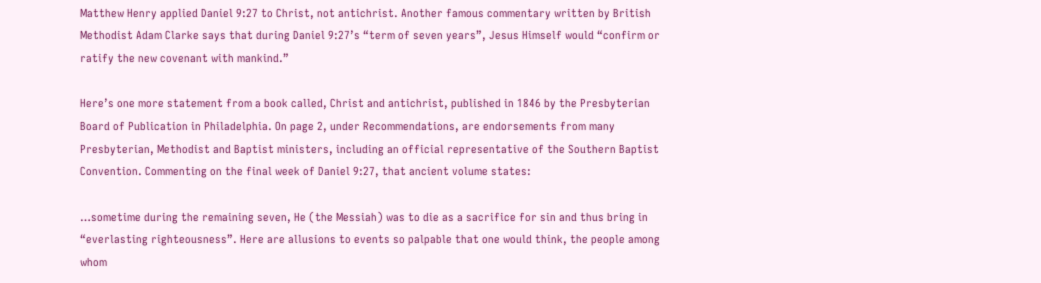Matthew Henry applied Daniel 9:27 to Christ, not antichrist. Another famous commentary written by British Methodist Adam Clarke says that during Daniel 9:27’s “term of seven years”, Jesus Himself would “confirm or ratify the new covenant with mankind.”

Here’s one more statement from a book called, Christ and antichrist, published in 1846 by the Presbyterian Board of Publication in Philadelphia. On page 2, under Recommendations, are endorsements from many Presbyterian, Methodist and Baptist ministers, including an official representative of the Southern Baptist Convention. Commenting on the final week of Daniel 9:27, that ancient volume states:

…sometime during the remaining seven, He (the Messiah) was to die as a sacrifice for sin and thus bring in “everlasting righteousness”. Here are allusions to events so palpable that one would think, the people among whom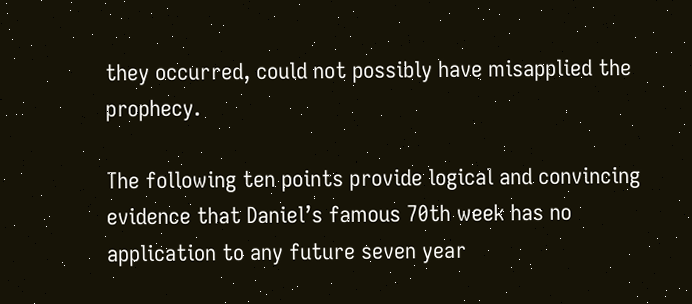they occurred, could not possibly have misapplied the prophecy.

The following ten points provide logical and convincing evidence that Daniel’s famous 70th week has no application to any future seven year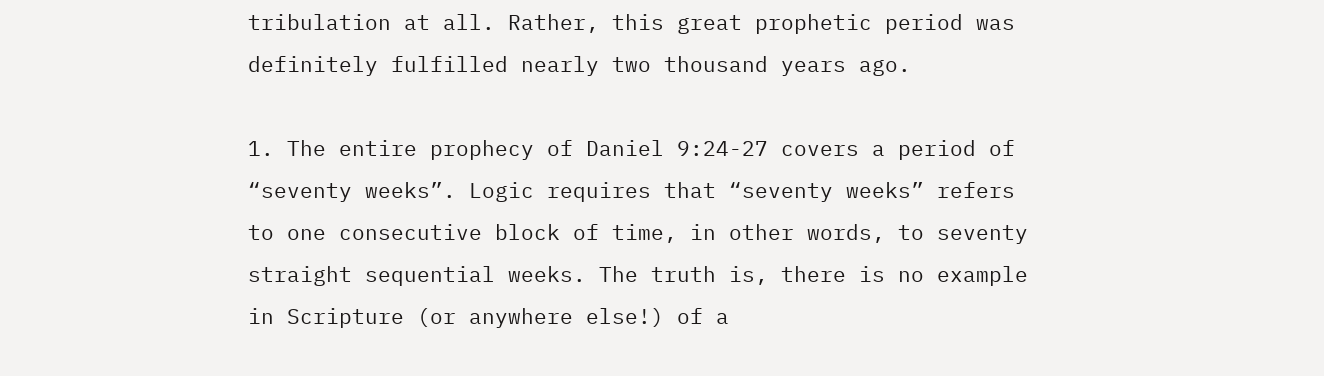tribulation at all. Rather, this great prophetic period was definitely fulfilled nearly two thousand years ago.

1. The entire prophecy of Daniel 9:24-27 covers a period of “seventy weeks”. Logic requires that “seventy weeks” refers to one consecutive block of time, in other words, to seventy straight sequential weeks. The truth is, there is no example in Scripture (or anywhere else!) of a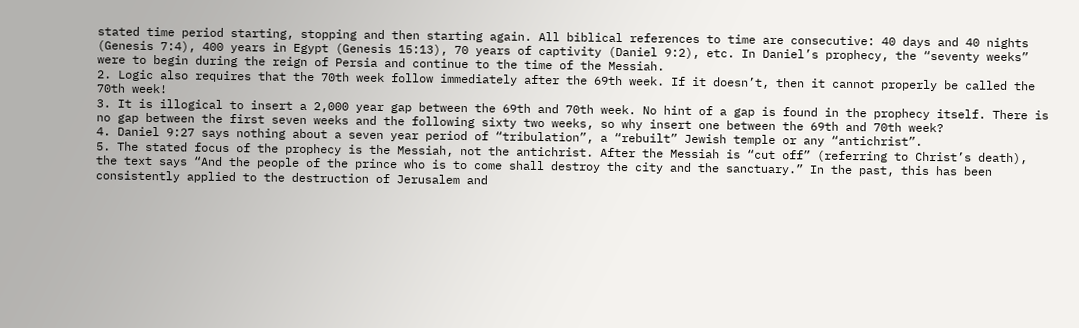stated time period starting, stopping and then starting again. All biblical references to time are consecutive: 40 days and 40 nights (Genesis 7:4), 400 years in Egypt (Genesis 15:13), 70 years of captivity (Daniel 9:2), etc. In Daniel’s prophecy, the “seventy weeks” were to begin during the reign of Persia and continue to the time of the Messiah.
2. Logic also requires that the 70th week follow immediately after the 69th week. If it doesn’t, then it cannot properly be called the 70th week!
3. It is illogical to insert a 2,000 year gap between the 69th and 70th week. No hint of a gap is found in the prophecy itself. There is no gap between the first seven weeks and the following sixty two weeks, so why insert one between the 69th and 70th week?
4. Daniel 9:27 says nothing about a seven year period of “tribulation”, a “rebuilt” Jewish temple or any “antichrist”.
5. The stated focus of the prophecy is the Messiah, not the antichrist. After the Messiah is “cut off” (referring to Christ’s death), the text says “And the people of the prince who is to come shall destroy the city and the sanctuary.” In the past, this has been consistently applied to the destruction of Jerusalem and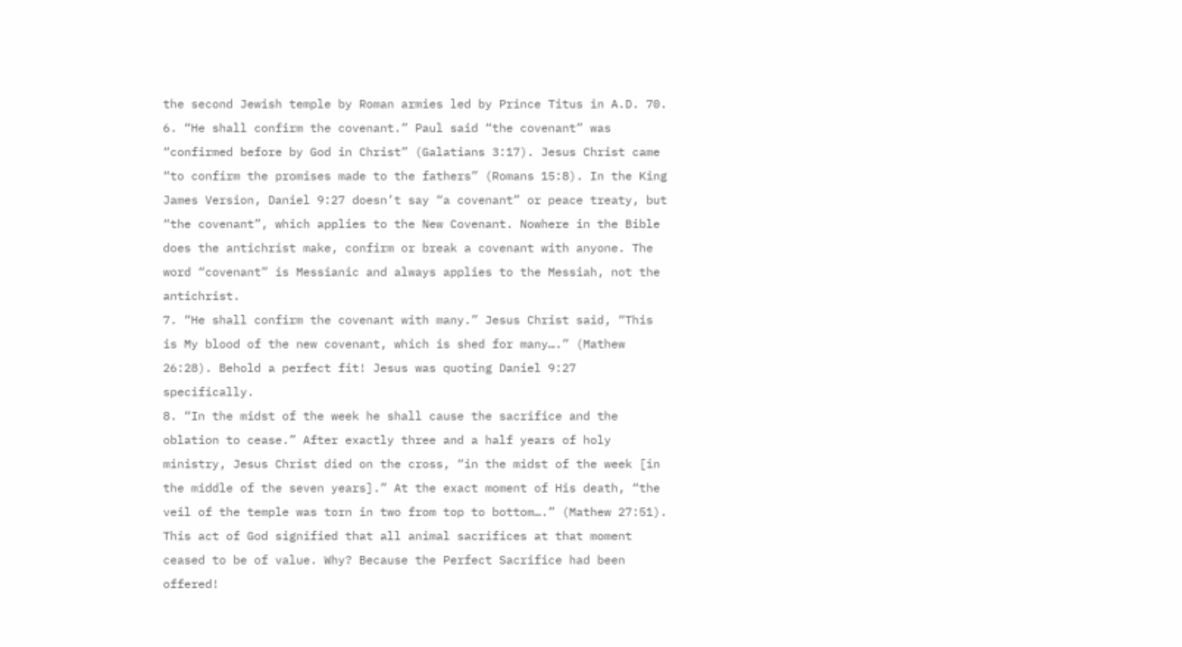the second Jewish temple by Roman armies led by Prince Titus in A.D. 70.
6. “He shall confirm the covenant.” Paul said “the covenant” was “confirmed before by God in Christ” (Galatians 3:17). Jesus Christ came “to confirm the promises made to the fathers” (Romans 15:8). In the King James Version, Daniel 9:27 doesn’t say “a covenant” or peace treaty, but “the covenant”, which applies to the New Covenant. Nowhere in the Bible does the antichrist make, confirm or break a covenant with anyone. The word “covenant” is Messianic and always applies to the Messiah, not the antichrist.
7. “He shall confirm the covenant with many.” Jesus Christ said, “This is My blood of the new covenant, which is shed for many….” (Mathew 26:28). Behold a perfect fit! Jesus was quoting Daniel 9:27 specifically.
8. “In the midst of the week he shall cause the sacrifice and the oblation to cease.” After exactly three and a half years of holy ministry, Jesus Christ died on the cross, “in the midst of the week [in the middle of the seven years].” At the exact moment of His death, “the veil of the temple was torn in two from top to bottom….” (Mathew 27:51). This act of God signified that all animal sacrifices at that moment ceased to be of value. Why? Because the Perfect Sacrifice had been offered!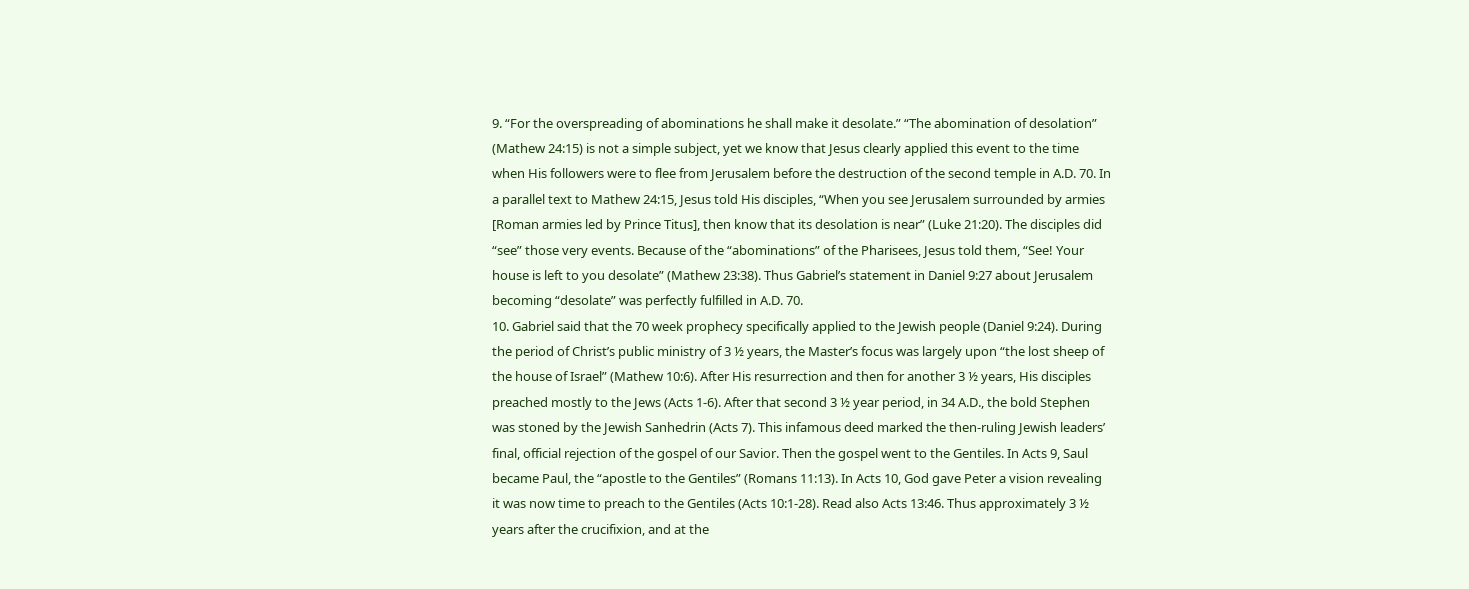9. “For the overspreading of abominations he shall make it desolate.” “The abomination of desolation” (Mathew 24:15) is not a simple subject, yet we know that Jesus clearly applied this event to the time when His followers were to flee from Jerusalem before the destruction of the second temple in A.D. 70. In a parallel text to Mathew 24:15, Jesus told His disciples, “When you see Jerusalem surrounded by armies [Roman armies led by Prince Titus], then know that its desolation is near” (Luke 21:20). The disciples did “see” those very events. Because of the “abominations” of the Pharisees, Jesus told them, “See! Your house is left to you desolate” (Mathew 23:38). Thus Gabriel’s statement in Daniel 9:27 about Jerusalem becoming “desolate” was perfectly fulfilled in A.D. 70.
10. Gabriel said that the 70 week prophecy specifically applied to the Jewish people (Daniel 9:24). During the period of Christ’s public ministry of 3 ½ years, the Master’s focus was largely upon “the lost sheep of the house of Israel” (Mathew 10:6). After His resurrection and then for another 3 ½ years, His disciples preached mostly to the Jews (Acts 1-6). After that second 3 ½ year period, in 34 A.D., the bold Stephen was stoned by the Jewish Sanhedrin (Acts 7). This infamous deed marked the then-ruling Jewish leaders’ final, official rejection of the gospel of our Savior. Then the gospel went to the Gentiles. In Acts 9, Saul became Paul, the “apostle to the Gentiles” (Romans 11:13). In Acts 10, God gave Peter a vision revealing it was now time to preach to the Gentiles (Acts 10:1-28). Read also Acts 13:46. Thus approximately 3 ½ years after the crucifixion, and at the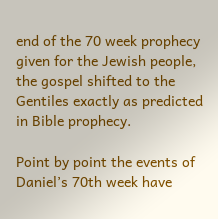end of the 70 week prophecy given for the Jewish people, the gospel shifted to the Gentiles exactly as predicted in Bible prophecy.

Point by point the events of Daniel’s 70th week have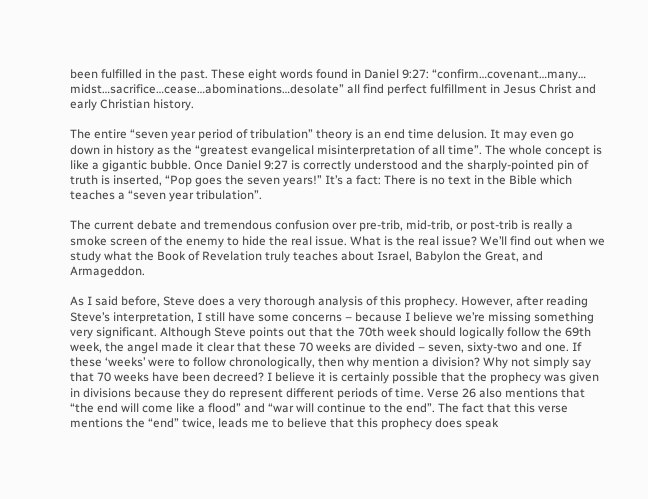been fulfilled in the past. These eight words found in Daniel 9:27: “confirm…covenant…many… midst…sacrifice…cease…abominations…desolate” all find perfect fulfillment in Jesus Christ and early Christian history.

The entire “seven year period of tribulation” theory is an end time delusion. It may even go down in history as the “greatest evangelical misinterpretation of all time”. The whole concept is like a gigantic bubble. Once Daniel 9:27 is correctly understood and the sharply-pointed pin of truth is inserted, “Pop goes the seven years!” It’s a fact: There is no text in the Bible which teaches a “seven year tribulation”.

The current debate and tremendous confusion over pre-trib, mid-trib, or post-trib is really a smoke screen of the enemy to hide the real issue. What is the real issue? We’ll find out when we study what the Book of Revelation truly teaches about Israel, Babylon the Great, and Armageddon.

As I said before, Steve does a very thorough analysis of this prophecy. However, after reading Steve’s interpretation, I still have some concerns – because I believe we’re missing something very significant. Although Steve points out that the 70th week should logically follow the 69th week, the angel made it clear that these 70 weeks are divided – seven, sixty-two and one. If these ‘weeks’ were to follow chronologically, then why mention a division? Why not simply say that 70 weeks have been decreed? I believe it is certainly possible that the prophecy was given in divisions because they do represent different periods of time. Verse 26 also mentions that “the end will come like a flood” and “war will continue to the end”. The fact that this verse mentions the “end” twice, leads me to believe that this prophecy does speak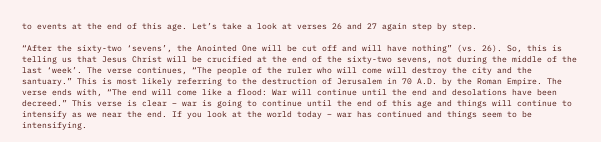to events at the end of this age. Let’s take a look at verses 26 and 27 again step by step.

“After the sixty-two ‘sevens’, the Anointed One will be cut off and will have nothing” (vs. 26). So, this is telling us that Jesus Christ will be crucified at the end of the sixty-two sevens, not during the middle of the last ‘week’. The verse continues, “The people of the ruler who will come will destroy the city and the santuary.” This is most likely referring to the destruction of Jerusalem in 70 A.D. by the Roman Empire. The verse ends with, “The end will come like a flood: War will continue until the end and desolations have been decreed.” This verse is clear – war is going to continue until the end of this age and things will continue to intensify as we near the end. If you look at the world today – war has continued and things seem to be intensifying.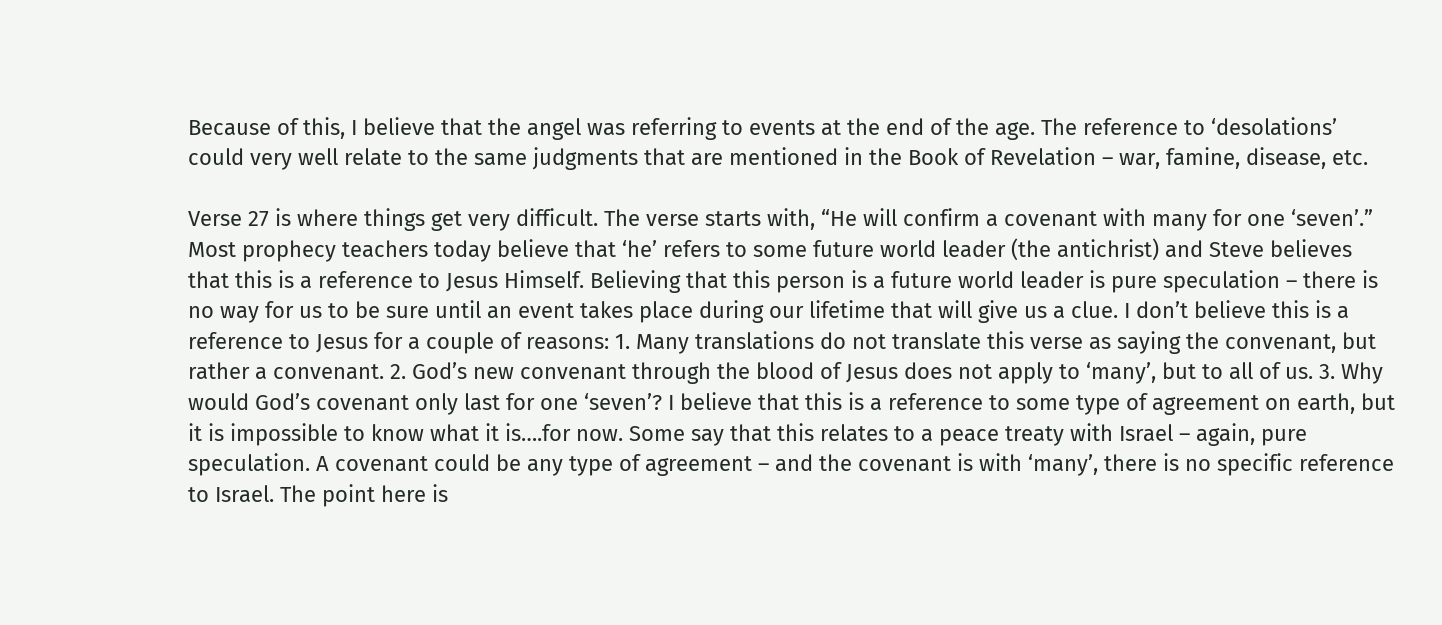Because of this, I believe that the angel was referring to events at the end of the age. The reference to ‘desolations’ could very well relate to the same judgments that are mentioned in the Book of Revelation – war, famine, disease, etc.

Verse 27 is where things get very difficult. The verse starts with, “He will confirm a covenant with many for one ‘seven’.” Most prophecy teachers today believe that ‘he’ refers to some future world leader (the antichrist) and Steve believes that this is a reference to Jesus Himself. Believing that this person is a future world leader is pure speculation – there is no way for us to be sure until an event takes place during our lifetime that will give us a clue. I don’t believe this is a reference to Jesus for a couple of reasons: 1. Many translations do not translate this verse as saying the convenant, but rather a convenant. 2. God’s new convenant through the blood of Jesus does not apply to ‘many’, but to all of us. 3. Why would God’s covenant only last for one ‘seven’? I believe that this is a reference to some type of agreement on earth, but it is impossible to know what it is….for now. Some say that this relates to a peace treaty with Israel – again, pure speculation. A covenant could be any type of agreement – and the covenant is with ‘many’, there is no specific reference to Israel. The point here is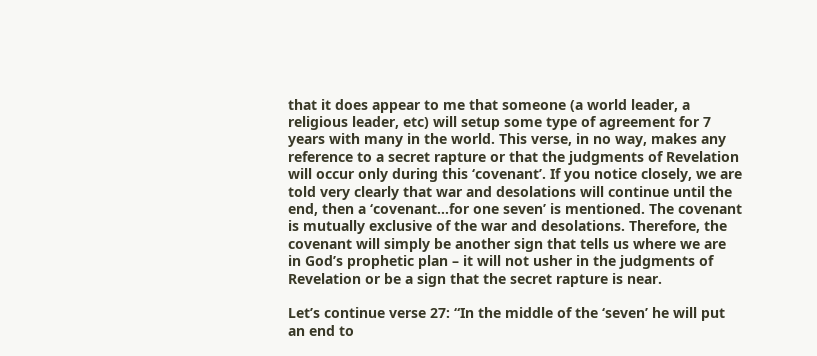that it does appear to me that someone (a world leader, a religious leader, etc) will setup some type of agreement for 7 years with many in the world. This verse, in no way, makes any reference to a secret rapture or that the judgments of Revelation will occur only during this ‘covenant’. If you notice closely, we are told very clearly that war and desolations will continue until the end, then a ‘covenant…for one seven’ is mentioned. The covenant is mutually exclusive of the war and desolations. Therefore, the covenant will simply be another sign that tells us where we are in God’s prophetic plan – it will not usher in the judgments of Revelation or be a sign that the secret rapture is near.

Let’s continue verse 27: “In the middle of the ‘seven’ he will put an end to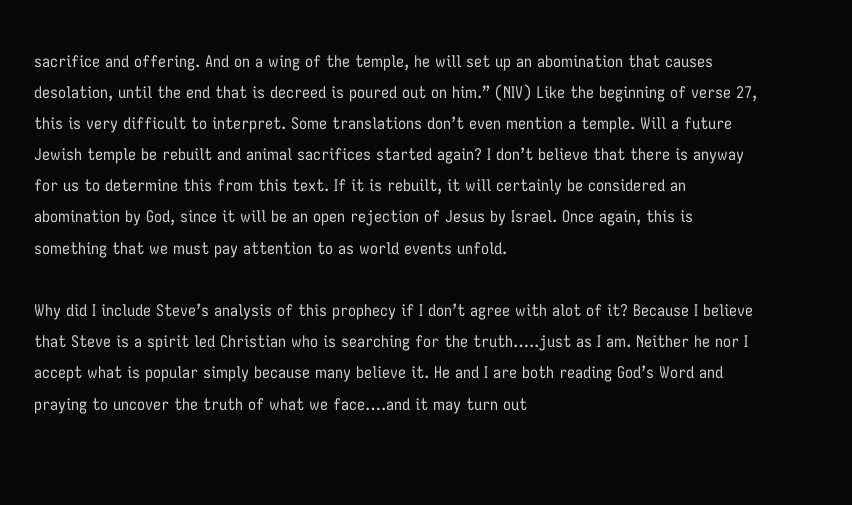sacrifice and offering. And on a wing of the temple, he will set up an abomination that causes desolation, until the end that is decreed is poured out on him.” (NIV) Like the beginning of verse 27, this is very difficult to interpret. Some translations don’t even mention a temple. Will a future Jewish temple be rebuilt and animal sacrifices started again? I don’t believe that there is anyway for us to determine this from this text. If it is rebuilt, it will certainly be considered an abomination by God, since it will be an open rejection of Jesus by Israel. Once again, this is something that we must pay attention to as world events unfold.

Why did I include Steve’s analysis of this prophecy if I don’t agree with alot of it? Because I believe that Steve is a spirit led Christian who is searching for the truth…..just as I am. Neither he nor I accept what is popular simply because many believe it. He and I are both reading God’s Word and praying to uncover the truth of what we face….and it may turn out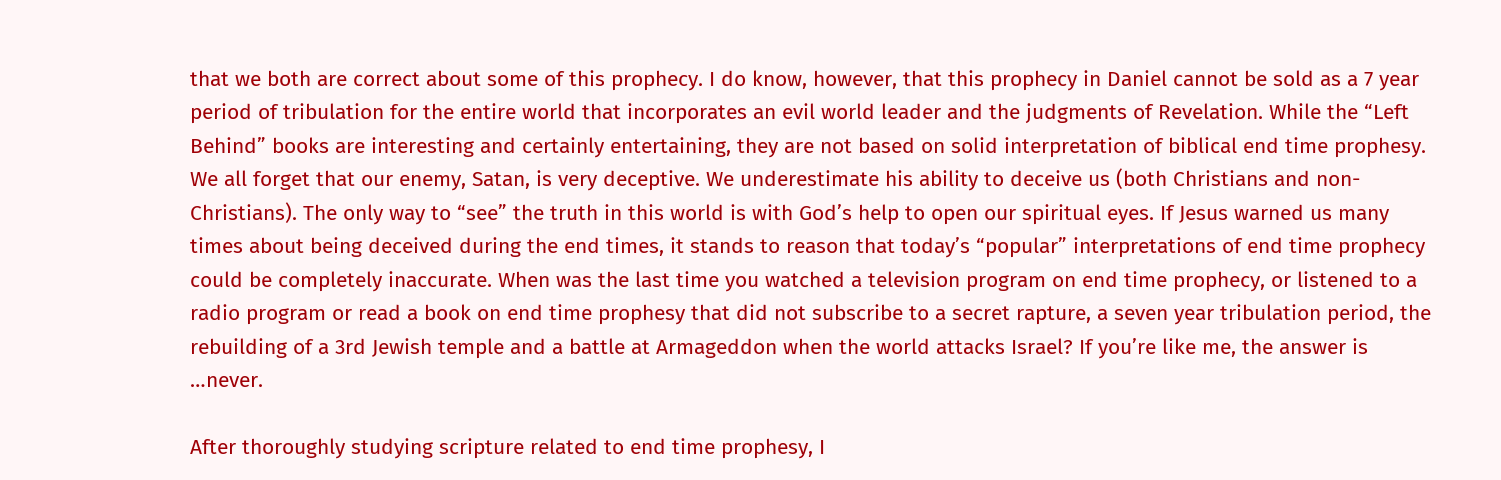that we both are correct about some of this prophecy. I do know, however, that this prophecy in Daniel cannot be sold as a 7 year period of tribulation for the entire world that incorporates an evil world leader and the judgments of Revelation. While the “Left Behind” books are interesting and certainly entertaining, they are not based on solid interpretation of biblical end time prophesy. We all forget that our enemy, Satan, is very deceptive. We underestimate his ability to deceive us (both Christians and non-Christians). The only way to “see” the truth in this world is with God’s help to open our spiritual eyes. If Jesus warned us many times about being deceived during the end times, it stands to reason that today’s “popular” interpretations of end time prophecy could be completely inaccurate. When was the last time you watched a television program on end time prophecy, or listened to a radio program or read a book on end time prophesy that did not subscribe to a secret rapture, a seven year tribulation period, the rebuilding of a 3rd Jewish temple and a battle at Armageddon when the world attacks Israel? If you’re like me, the answer is …never.

After thoroughly studying scripture related to end time prophesy, I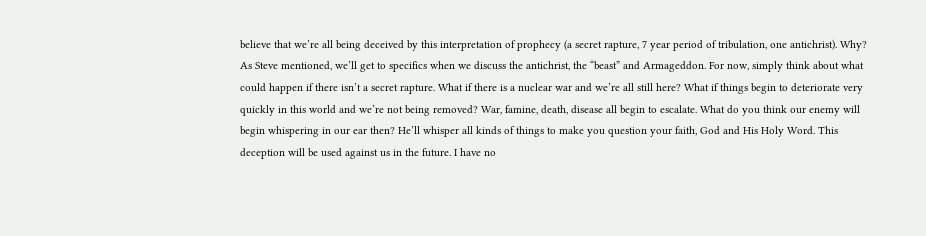believe that we’re all being deceived by this interpretation of prophecy (a secret rapture, 7 year period of tribulation, one antichrist). Why? As Steve mentioned, we’ll get to specifics when we discuss the antichrist, the “beast” and Armageddon. For now, simply think about what could happen if there isn’t a secret rapture. What if there is a nuclear war and we’re all still here? What if things begin to deteriorate very quickly in this world and we’re not being removed? War, famine, death, disease all begin to escalate. What do you think our enemy will begin whispering in our ear then? He’ll whisper all kinds of things to make you question your faith, God and His Holy Word. This deception will be used against us in the future. I have no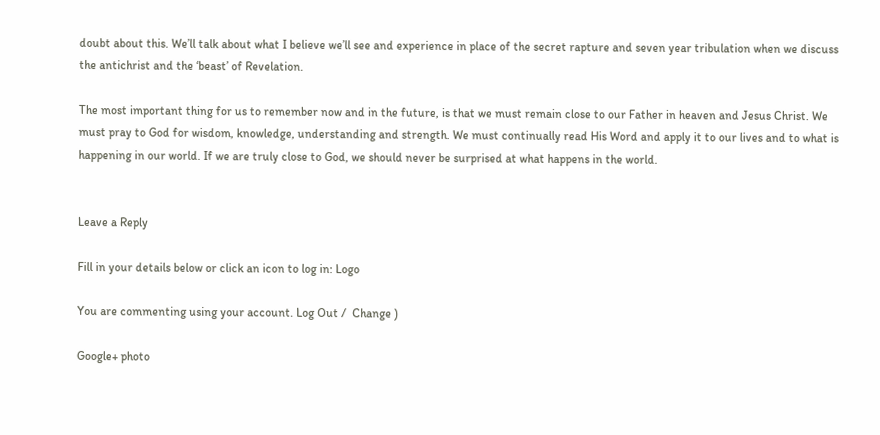doubt about this. We’ll talk about what I believe we’ll see and experience in place of the secret rapture and seven year tribulation when we discuss the antichrist and the ‘beast’ of Revelation.

The most important thing for us to remember now and in the future, is that we must remain close to our Father in heaven and Jesus Christ. We must pray to God for wisdom, knowledge, understanding and strength. We must continually read His Word and apply it to our lives and to what is happening in our world. If we are truly close to God, we should never be surprised at what happens in the world.


Leave a Reply

Fill in your details below or click an icon to log in: Logo

You are commenting using your account. Log Out /  Change )

Google+ photo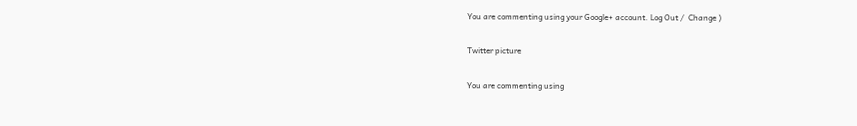You are commenting using your Google+ account. Log Out /  Change )

Twitter picture

You are commenting using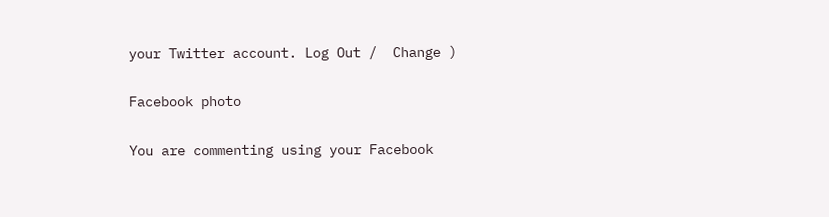your Twitter account. Log Out /  Change )

Facebook photo

You are commenting using your Facebook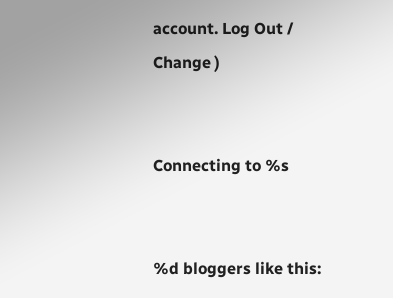account. Log Out /  Change )


Connecting to %s


%d bloggers like this: